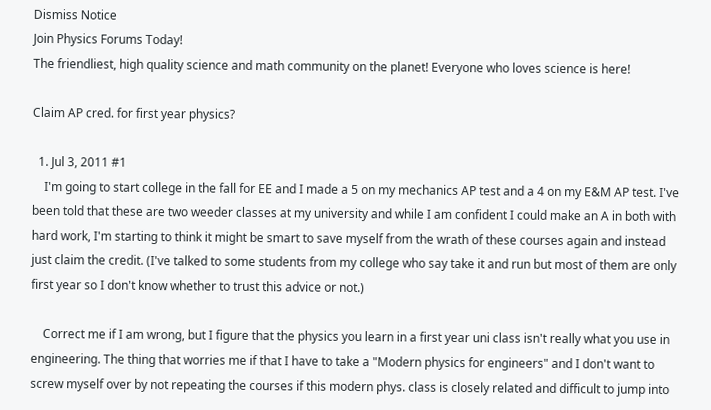Dismiss Notice
Join Physics Forums Today!
The friendliest, high quality science and math community on the planet! Everyone who loves science is here!

Claim AP cred. for first year physics?

  1. Jul 3, 2011 #1
    I'm going to start college in the fall for EE and I made a 5 on my mechanics AP test and a 4 on my E&M AP test. I've been told that these are two weeder classes at my university and while I am confident I could make an A in both with hard work, I'm starting to think it might be smart to save myself from the wrath of these courses again and instead just claim the credit. (I've talked to some students from my college who say take it and run but most of them are only first year so I don't know whether to trust this advice or not.)

    Correct me if I am wrong, but I figure that the physics you learn in a first year uni class isn't really what you use in engineering. The thing that worries me if that I have to take a "Modern physics for engineers" and I don't want to screw myself over by not repeating the courses if this modern phys. class is closely related and difficult to jump into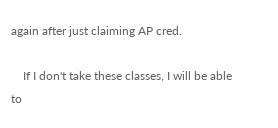again after just claiming AP cred.

    If I don't take these classes, I will be able to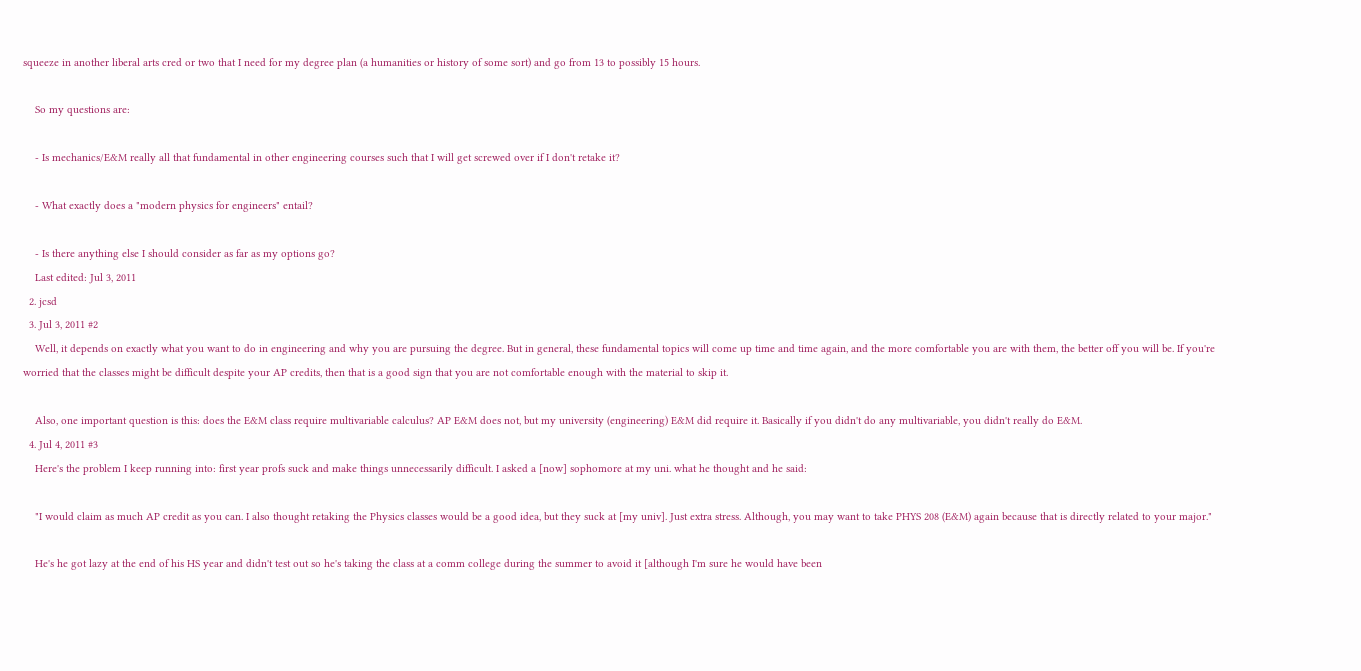squeeze in another liberal arts cred or two that I need for my degree plan (a humanities or history of some sort) and go from 13 to possibly 15 hours.

    So my questions are:

    - Is mechanics/E&M really all that fundamental in other engineering courses such that I will get screwed over if I don't retake it?

    - What exactly does a "modern physics for engineers" entail?

    - Is there anything else I should consider as far as my options go?
    Last edited: Jul 3, 2011
  2. jcsd
  3. Jul 3, 2011 #2
    Well, it depends on exactly what you want to do in engineering and why you are pursuing the degree. But in general, these fundamental topics will come up time and time again, and the more comfortable you are with them, the better off you will be. If you're worried that the classes might be difficult despite your AP credits, then that is a good sign that you are not comfortable enough with the material to skip it.

    Also, one important question is this: does the E&M class require multivariable calculus? AP E&M does not, but my university (engineering) E&M did require it. Basically if you didn't do any multivariable, you didn't really do E&M.
  4. Jul 4, 2011 #3
    Here's the problem I keep running into: first year profs suck and make things unnecessarily difficult. I asked a [now] sophomore at my uni. what he thought and he said:

    "I would claim as much AP credit as you can. I also thought retaking the Physics classes would be a good idea, but they suck at [my univ]. Just extra stress. Although, you may want to take PHYS 208 (E&M) again because that is directly related to your major."

    He's he got lazy at the end of his HS year and didn't test out so he's taking the class at a comm college during the summer to avoid it [although I'm sure he would have been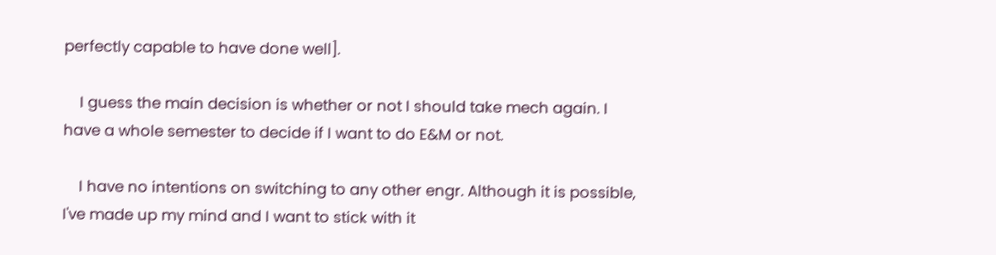perfectly capable to have done well].

    I guess the main decision is whether or not I should take mech again. I have a whole semester to decide if I want to do E&M or not.

    I have no intentions on switching to any other engr. Although it is possible, I've made up my mind and I want to stick with it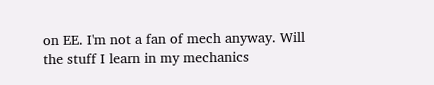on EE. I'm not a fan of mech anyway. Will the stuff I learn in my mechanics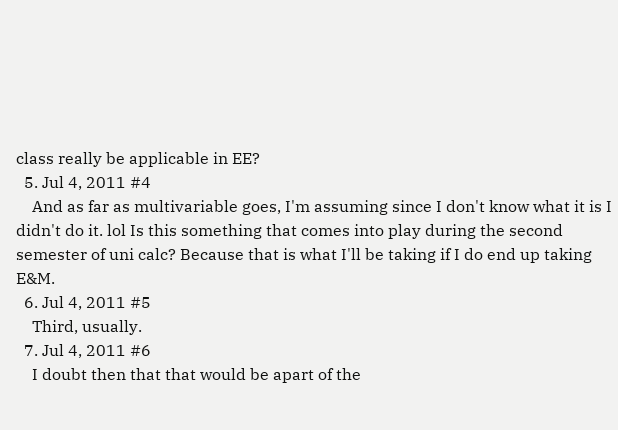class really be applicable in EE?
  5. Jul 4, 2011 #4
    And as far as multivariable goes, I'm assuming since I don't know what it is I didn't do it. lol Is this something that comes into play during the second semester of uni calc? Because that is what I'll be taking if I do end up taking E&M.
  6. Jul 4, 2011 #5
    Third, usually.
  7. Jul 4, 2011 #6
    I doubt then that that would be apart of the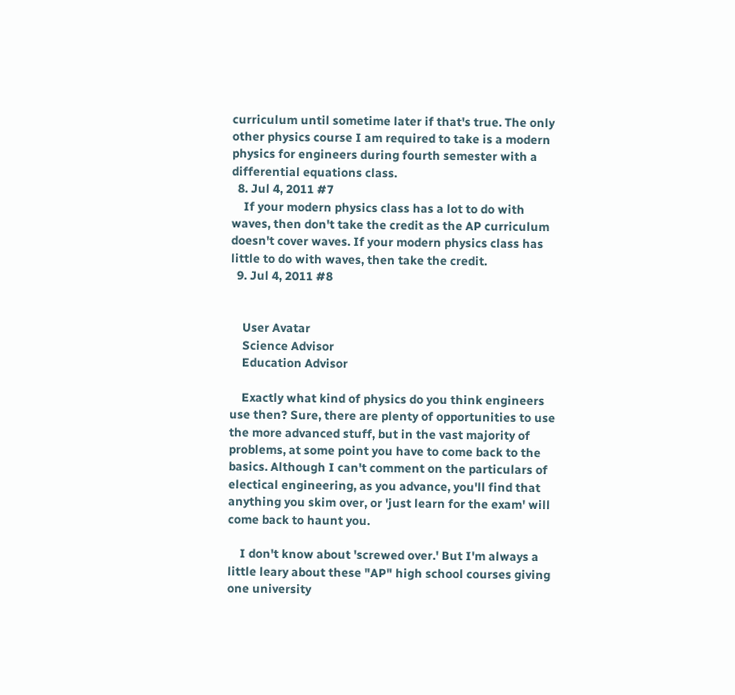curriculum until sometime later if that's true. The only other physics course I am required to take is a modern physics for engineers during fourth semester with a differential equations class.
  8. Jul 4, 2011 #7
    If your modern physics class has a lot to do with waves, then don't take the credit as the AP curriculum doesn't cover waves. If your modern physics class has little to do with waves, then take the credit.
  9. Jul 4, 2011 #8


    User Avatar
    Science Advisor
    Education Advisor

    Exactly what kind of physics do you think engineers use then? Sure, there are plenty of opportunities to use the more advanced stuff, but in the vast majority of problems, at some point you have to come back to the basics. Although I can't comment on the particulars of electical engineering, as you advance, you'll find that anything you skim over, or 'just learn for the exam' will come back to haunt you.

    I don't know about 'screwed over.' But I'm always a little leary about these "AP" high school courses giving one university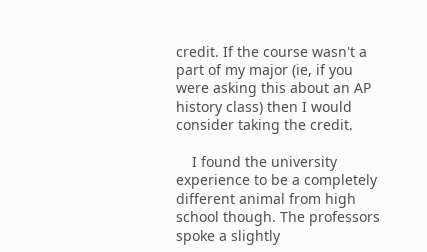credit. If the course wasn't a part of my major (ie, if you were asking this about an AP history class) then I would consider taking the credit.

    I found the university experience to be a completely different animal from high school though. The professors spoke a slightly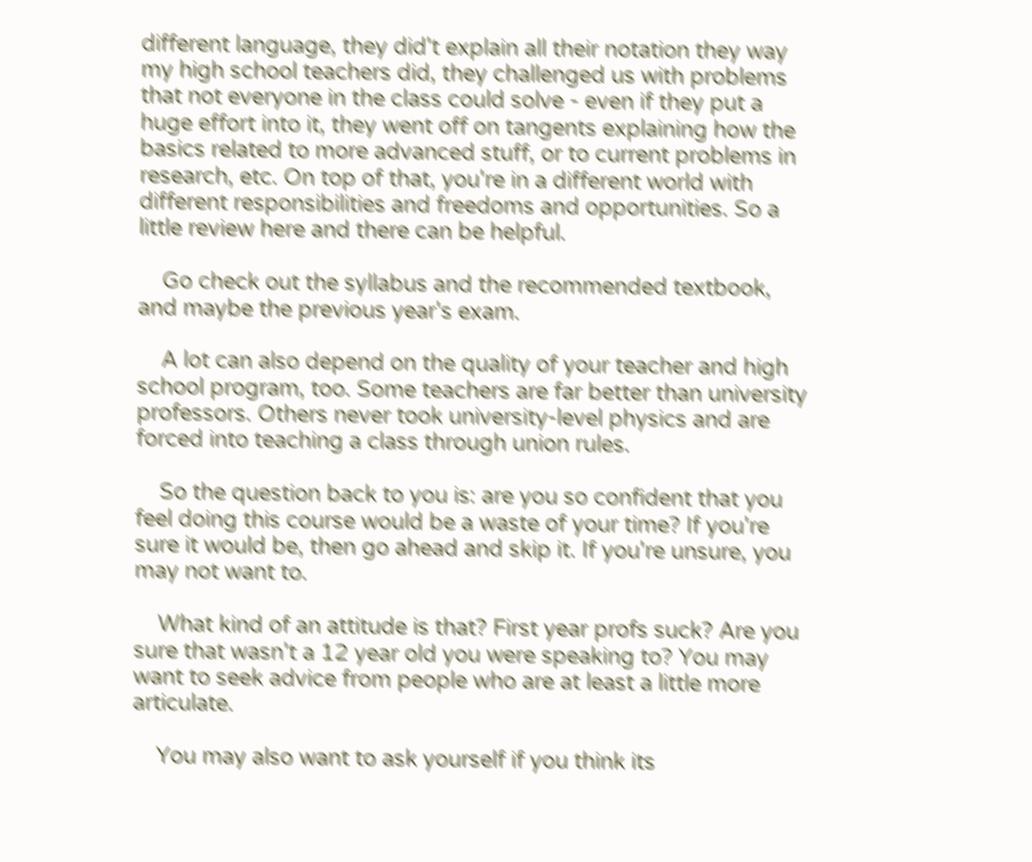different language, they did't explain all their notation they way my high school teachers did, they challenged us with problems that not everyone in the class could solve - even if they put a huge effort into it, they went off on tangents explaining how the basics related to more advanced stuff, or to current problems in research, etc. On top of that, you're in a different world with different responsibilities and freedoms and opportunities. So a little review here and there can be helpful.

    Go check out the syllabus and the recommended textbook, and maybe the previous year's exam.

    A lot can also depend on the quality of your teacher and high school program, too. Some teachers are far better than university professors. Others never took university-level physics and are forced into teaching a class through union rules.

    So the question back to you is: are you so confident that you feel doing this course would be a waste of your time? If you're sure it would be, then go ahead and skip it. If you're unsure, you may not want to.

    What kind of an attitude is that? First year profs suck? Are you sure that wasn't a 12 year old you were speaking to? You may want to seek advice from people who are at least a little more articulate.

    You may also want to ask yourself if you think its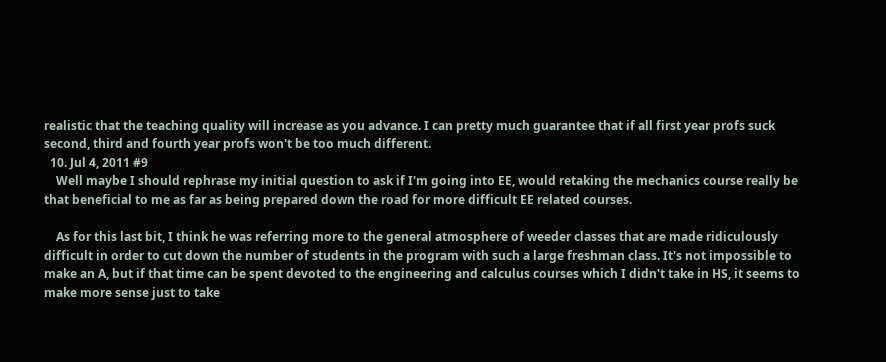realistic that the teaching quality will increase as you advance. I can pretty much guarantee that if all first year profs suck second, third and fourth year profs won't be too much different.
  10. Jul 4, 2011 #9
    Well maybe I should rephrase my initial question to ask if I'm going into EE, would retaking the mechanics course really be that beneficial to me as far as being prepared down the road for more difficult EE related courses.

    As for this last bit, I think he was referring more to the general atmosphere of weeder classes that are made ridiculously difficult in order to cut down the number of students in the program with such a large freshman class. It's not impossible to make an A, but if that time can be spent devoted to the engineering and calculus courses which I didn't take in HS, it seems to make more sense just to take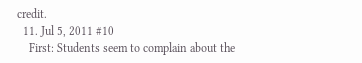credit.
  11. Jul 5, 2011 #10
    First: Students seem to complain about the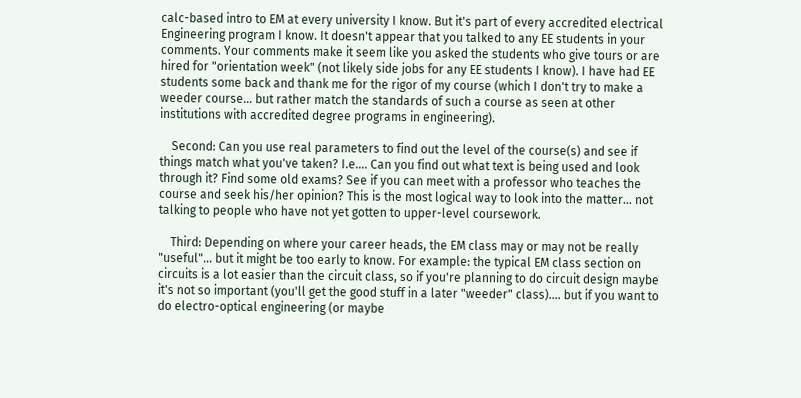calc-based intro to EM at every university I know. But it's part of every accredited electrical Engineering program I know. It doesn't appear that you talked to any EE students in your comments. Your comments make it seem like you asked the students who give tours or are hired for "orientation week" (not likely side jobs for any EE students I know). I have had EE students some back and thank me for the rigor of my course (which I don't try to make a weeder course... but rather match the standards of such a course as seen at other institutions with accredited degree programs in engineering).

    Second: Can you use real parameters to find out the level of the course(s) and see if things match what you've taken? I.e.... Can you find out what text is being used and look through it? Find some old exams? See if you can meet with a professor who teaches the course and seek his/her opinion? This is the most logical way to look into the matter... not talking to people who have not yet gotten to upper-level coursework.

    Third: Depending on where your career heads, the EM class may or may not be really "useful"... but it might be too early to know. For example: the typical EM class section on circuits is a lot easier than the circuit class, so if you're planning to do circuit design maybe it's not so important (you'll get the good stuff in a later "weeder" class).... but if you want to do electro-optical engineering (or maybe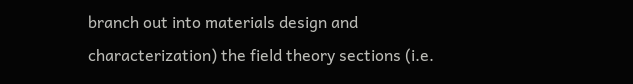branch out into materials design and characterization) the field theory sections (i.e.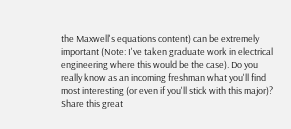the Maxwell's equations content) can be extremely important (Note: I've taken graduate work in electrical engineering where this would be the case). Do you really know as an incoming freshman what you'll find most interesting (or even if you'll stick with this major)?
Share this great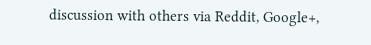discussion with others via Reddit, Google+,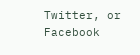Twitter, or Facebook